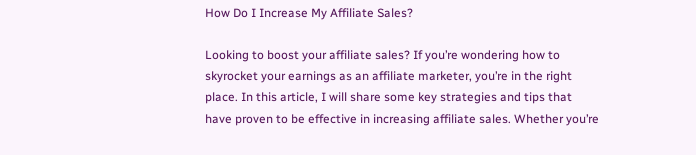How Do I Increase My Affiliate Sales?

Looking to boost your affiliate sales? If you’re wondering how to skyrocket your earnings as an affiliate marketer, you’re in the right place. In this article, I will share some key strategies and tips that have proven to be effective in increasing affiliate sales. Whether you’re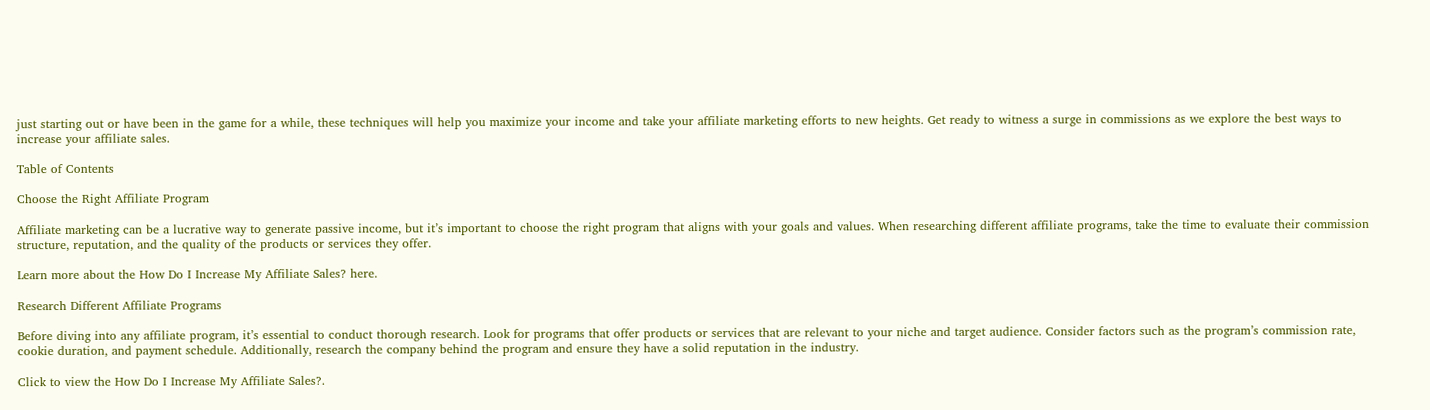just starting out or have been in the game for a while, these techniques will help you maximize your income and take your affiliate marketing efforts to new heights. Get ready to witness a surge in commissions as we explore the best ways to increase your affiliate sales.

Table of Contents

Choose the Right Affiliate Program

Affiliate marketing can be a lucrative way to generate passive income, but it’s important to choose the right program that aligns with your goals and values. When researching different affiliate programs, take the time to evaluate their commission structure, reputation, and the quality of the products or services they offer.

Learn more about the How Do I Increase My Affiliate Sales? here.

Research Different Affiliate Programs

Before diving into any affiliate program, it’s essential to conduct thorough research. Look for programs that offer products or services that are relevant to your niche and target audience. Consider factors such as the program’s commission rate, cookie duration, and payment schedule. Additionally, research the company behind the program and ensure they have a solid reputation in the industry.

Click to view the How Do I Increase My Affiliate Sales?.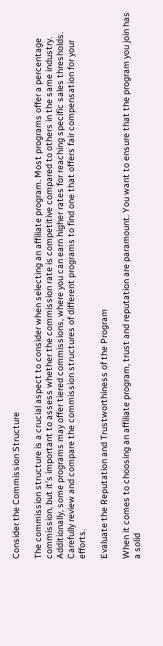Consider the Commission Structure

The commission structure is a crucial aspect to consider when selecting an affiliate program. Most programs offer a percentage commission, but it’s important to assess whether the commission rate is competitive compared to others in the same industry. Additionally, some programs may offer tiered commissions, where you can earn higher rates for reaching specific sales thresholds. Carefully review and compare the commission structures of different programs to find one that offers fair compensation for your efforts.

Evaluate the Reputation and Trustworthiness of the Program

When it comes to choosing an affiliate program, trust and reputation are paramount. You want to ensure that the program you join has a solid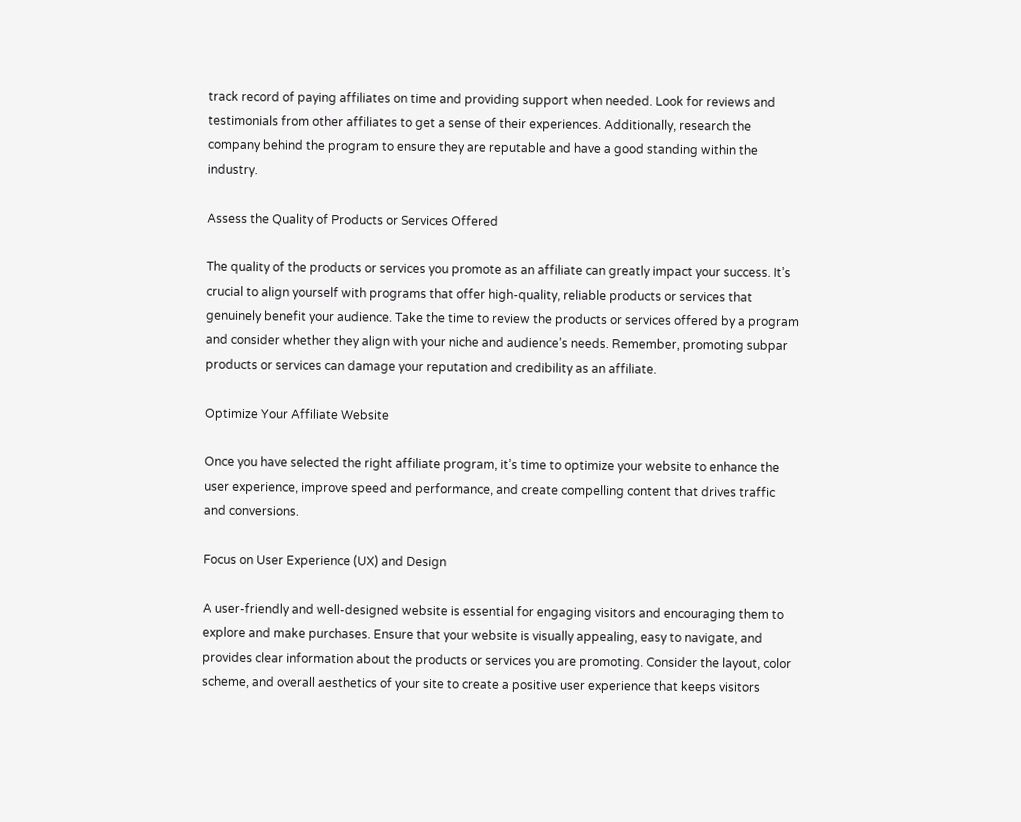track record of paying affiliates on time and providing support when needed. Look for reviews and testimonials from other affiliates to get a sense of their experiences. Additionally, research the company behind the program to ensure they are reputable and have a good standing within the industry.

Assess the Quality of Products or Services Offered

The quality of the products or services you promote as an affiliate can greatly impact your success. It’s crucial to align yourself with programs that offer high-quality, reliable products or services that genuinely benefit your audience. Take the time to review the products or services offered by a program and consider whether they align with your niche and audience’s needs. Remember, promoting subpar products or services can damage your reputation and credibility as an affiliate.

Optimize Your Affiliate Website

Once you have selected the right affiliate program, it’s time to optimize your website to enhance the user experience, improve speed and performance, and create compelling content that drives traffic and conversions.

Focus on User Experience (UX) and Design

A user-friendly and well-designed website is essential for engaging visitors and encouraging them to explore and make purchases. Ensure that your website is visually appealing, easy to navigate, and provides clear information about the products or services you are promoting. Consider the layout, color scheme, and overall aesthetics of your site to create a positive user experience that keeps visitors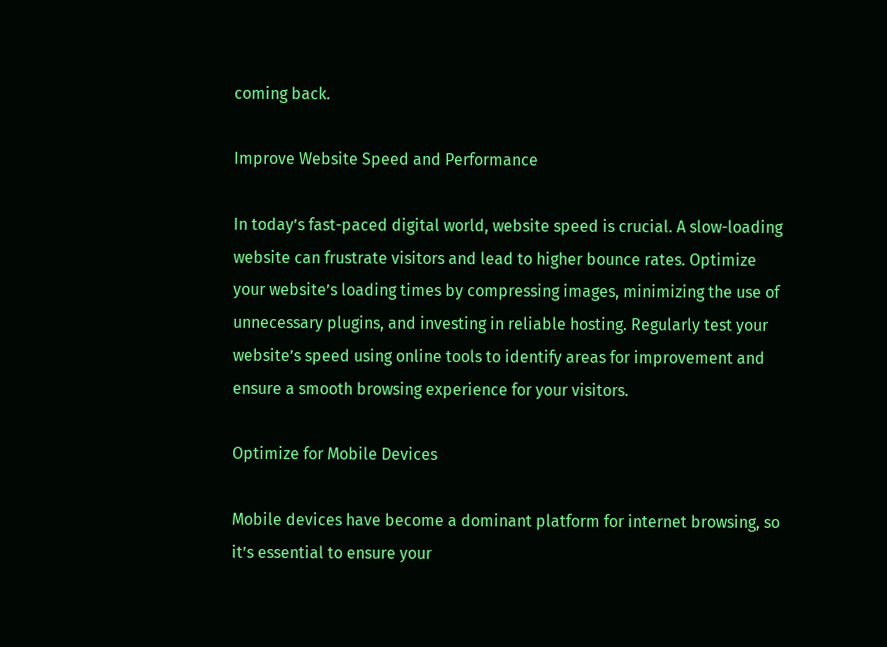coming back.

Improve Website Speed and Performance

In today’s fast-paced digital world, website speed is crucial. A slow-loading website can frustrate visitors and lead to higher bounce rates. Optimize your website’s loading times by compressing images, minimizing the use of unnecessary plugins, and investing in reliable hosting. Regularly test your website’s speed using online tools to identify areas for improvement and ensure a smooth browsing experience for your visitors.

Optimize for Mobile Devices

Mobile devices have become a dominant platform for internet browsing, so it’s essential to ensure your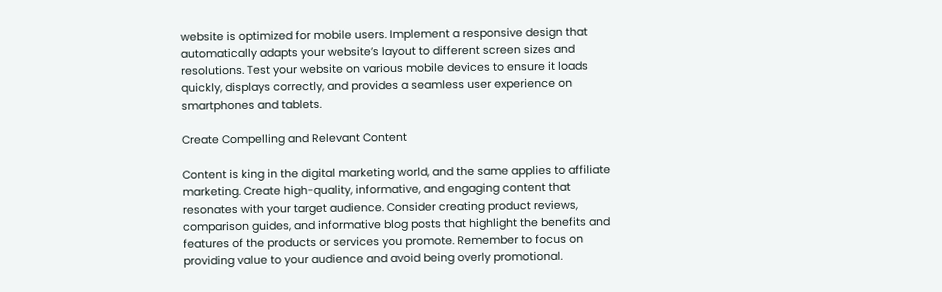website is optimized for mobile users. Implement a responsive design that automatically adapts your website’s layout to different screen sizes and resolutions. Test your website on various mobile devices to ensure it loads quickly, displays correctly, and provides a seamless user experience on smartphones and tablets.

Create Compelling and Relevant Content

Content is king in the digital marketing world, and the same applies to affiliate marketing. Create high-quality, informative, and engaging content that resonates with your target audience. Consider creating product reviews, comparison guides, and informative blog posts that highlight the benefits and features of the products or services you promote. Remember to focus on providing value to your audience and avoid being overly promotional.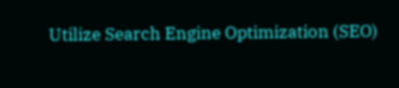Utilize Search Engine Optimization (SEO)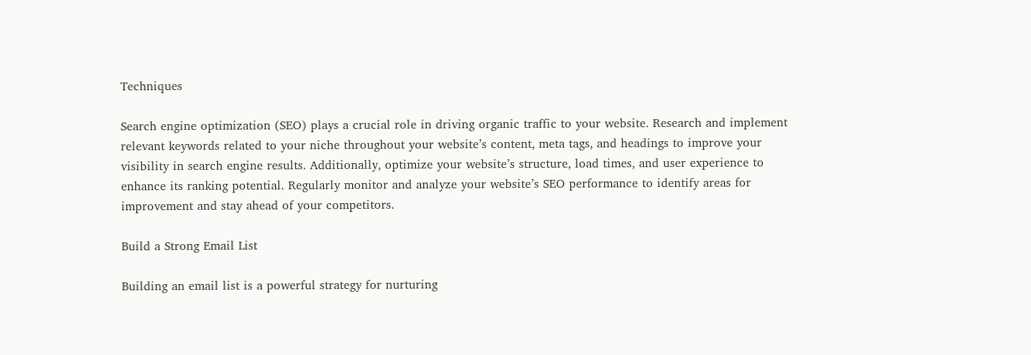Techniques

Search engine optimization (SEO) plays a crucial role in driving organic traffic to your website. Research and implement relevant keywords related to your niche throughout your website’s content, meta tags, and headings to improve your visibility in search engine results. Additionally, optimize your website’s structure, load times, and user experience to enhance its ranking potential. Regularly monitor and analyze your website’s SEO performance to identify areas for improvement and stay ahead of your competitors.

Build a Strong Email List

Building an email list is a powerful strategy for nurturing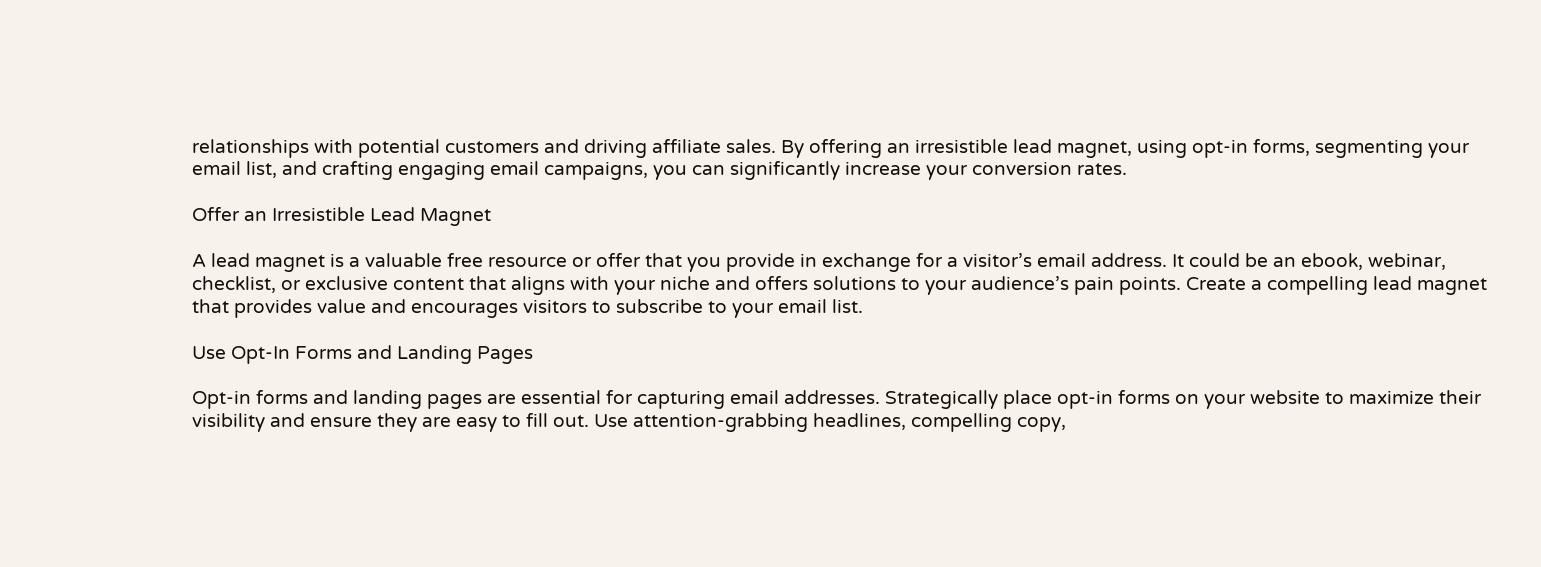relationships with potential customers and driving affiliate sales. By offering an irresistible lead magnet, using opt-in forms, segmenting your email list, and crafting engaging email campaigns, you can significantly increase your conversion rates.

Offer an Irresistible Lead Magnet

A lead magnet is a valuable free resource or offer that you provide in exchange for a visitor’s email address. It could be an ebook, webinar, checklist, or exclusive content that aligns with your niche and offers solutions to your audience’s pain points. Create a compelling lead magnet that provides value and encourages visitors to subscribe to your email list.

Use Opt-In Forms and Landing Pages

Opt-in forms and landing pages are essential for capturing email addresses. Strategically place opt-in forms on your website to maximize their visibility and ensure they are easy to fill out. Use attention-grabbing headlines, compelling copy,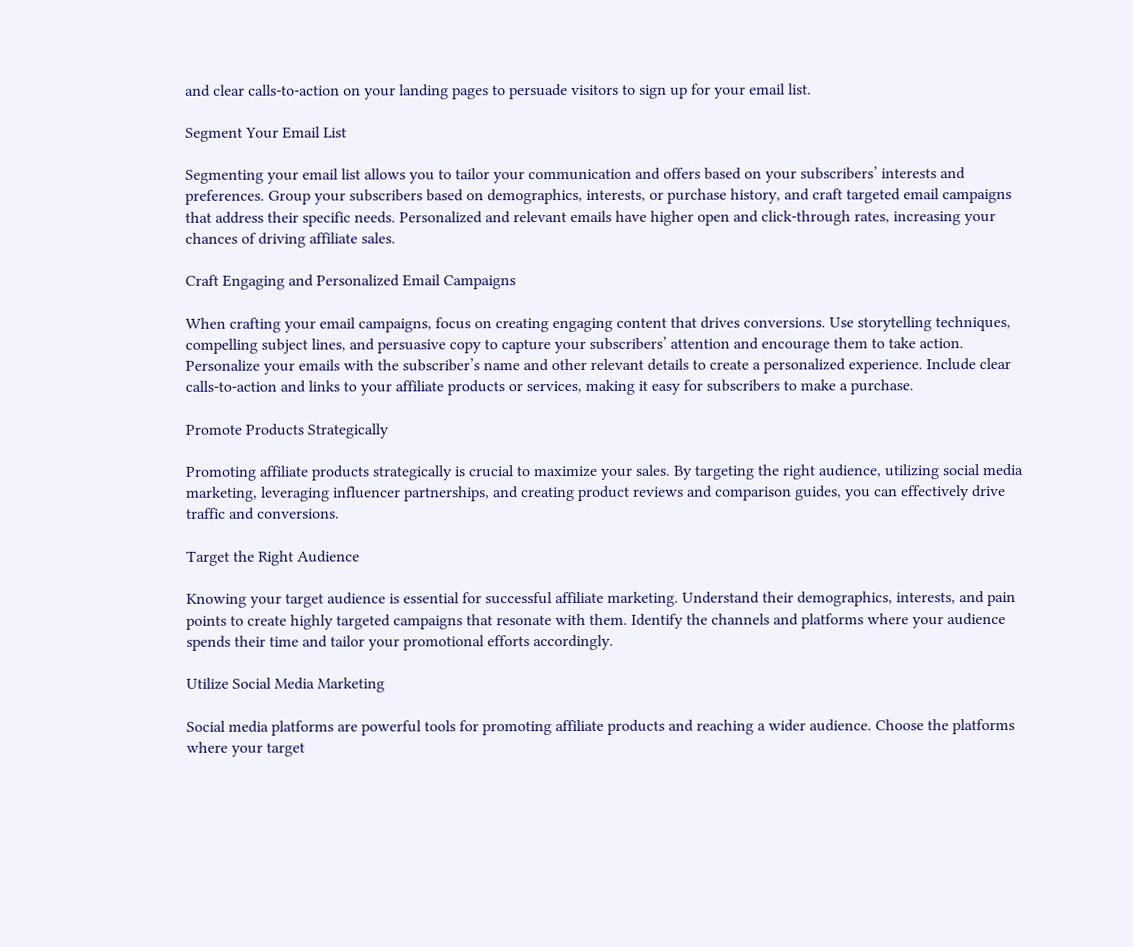and clear calls-to-action on your landing pages to persuade visitors to sign up for your email list.

Segment Your Email List

Segmenting your email list allows you to tailor your communication and offers based on your subscribers’ interests and preferences. Group your subscribers based on demographics, interests, or purchase history, and craft targeted email campaigns that address their specific needs. Personalized and relevant emails have higher open and click-through rates, increasing your chances of driving affiliate sales.

Craft Engaging and Personalized Email Campaigns

When crafting your email campaigns, focus on creating engaging content that drives conversions. Use storytelling techniques, compelling subject lines, and persuasive copy to capture your subscribers’ attention and encourage them to take action. Personalize your emails with the subscriber’s name and other relevant details to create a personalized experience. Include clear calls-to-action and links to your affiliate products or services, making it easy for subscribers to make a purchase.

Promote Products Strategically

Promoting affiliate products strategically is crucial to maximize your sales. By targeting the right audience, utilizing social media marketing, leveraging influencer partnerships, and creating product reviews and comparison guides, you can effectively drive traffic and conversions.

Target the Right Audience

Knowing your target audience is essential for successful affiliate marketing. Understand their demographics, interests, and pain points to create highly targeted campaigns that resonate with them. Identify the channels and platforms where your audience spends their time and tailor your promotional efforts accordingly.

Utilize Social Media Marketing

Social media platforms are powerful tools for promoting affiliate products and reaching a wider audience. Choose the platforms where your target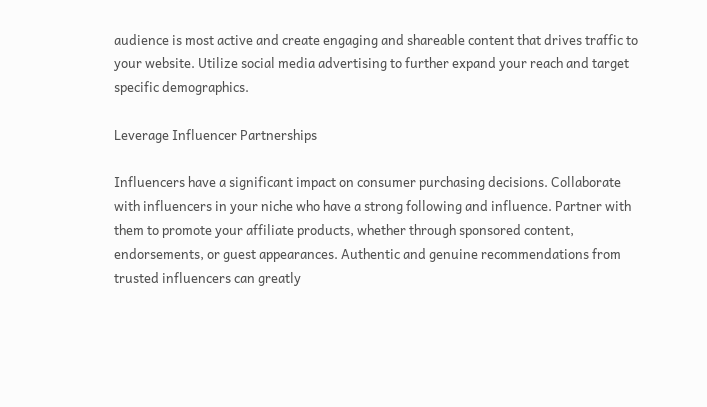audience is most active and create engaging and shareable content that drives traffic to your website. Utilize social media advertising to further expand your reach and target specific demographics.

Leverage Influencer Partnerships

Influencers have a significant impact on consumer purchasing decisions. Collaborate with influencers in your niche who have a strong following and influence. Partner with them to promote your affiliate products, whether through sponsored content, endorsements, or guest appearances. Authentic and genuine recommendations from trusted influencers can greatly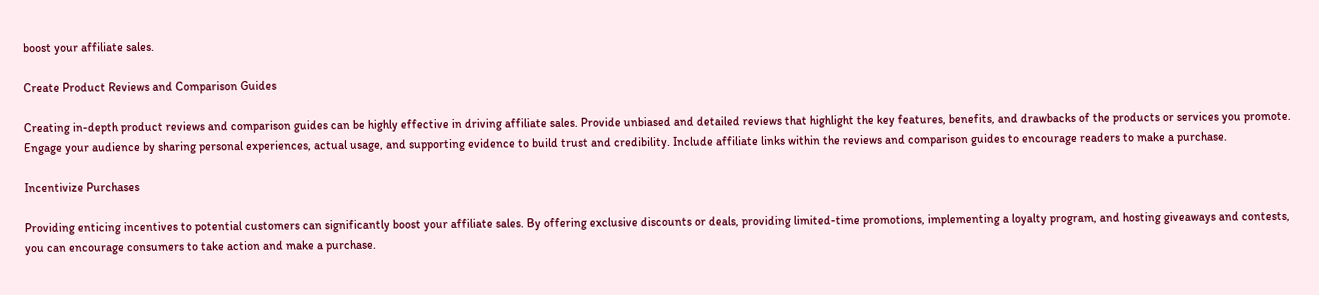boost your affiliate sales.

Create Product Reviews and Comparison Guides

Creating in-depth product reviews and comparison guides can be highly effective in driving affiliate sales. Provide unbiased and detailed reviews that highlight the key features, benefits, and drawbacks of the products or services you promote. Engage your audience by sharing personal experiences, actual usage, and supporting evidence to build trust and credibility. Include affiliate links within the reviews and comparison guides to encourage readers to make a purchase.

Incentivize Purchases

Providing enticing incentives to potential customers can significantly boost your affiliate sales. By offering exclusive discounts or deals, providing limited-time promotions, implementing a loyalty program, and hosting giveaways and contests, you can encourage consumers to take action and make a purchase.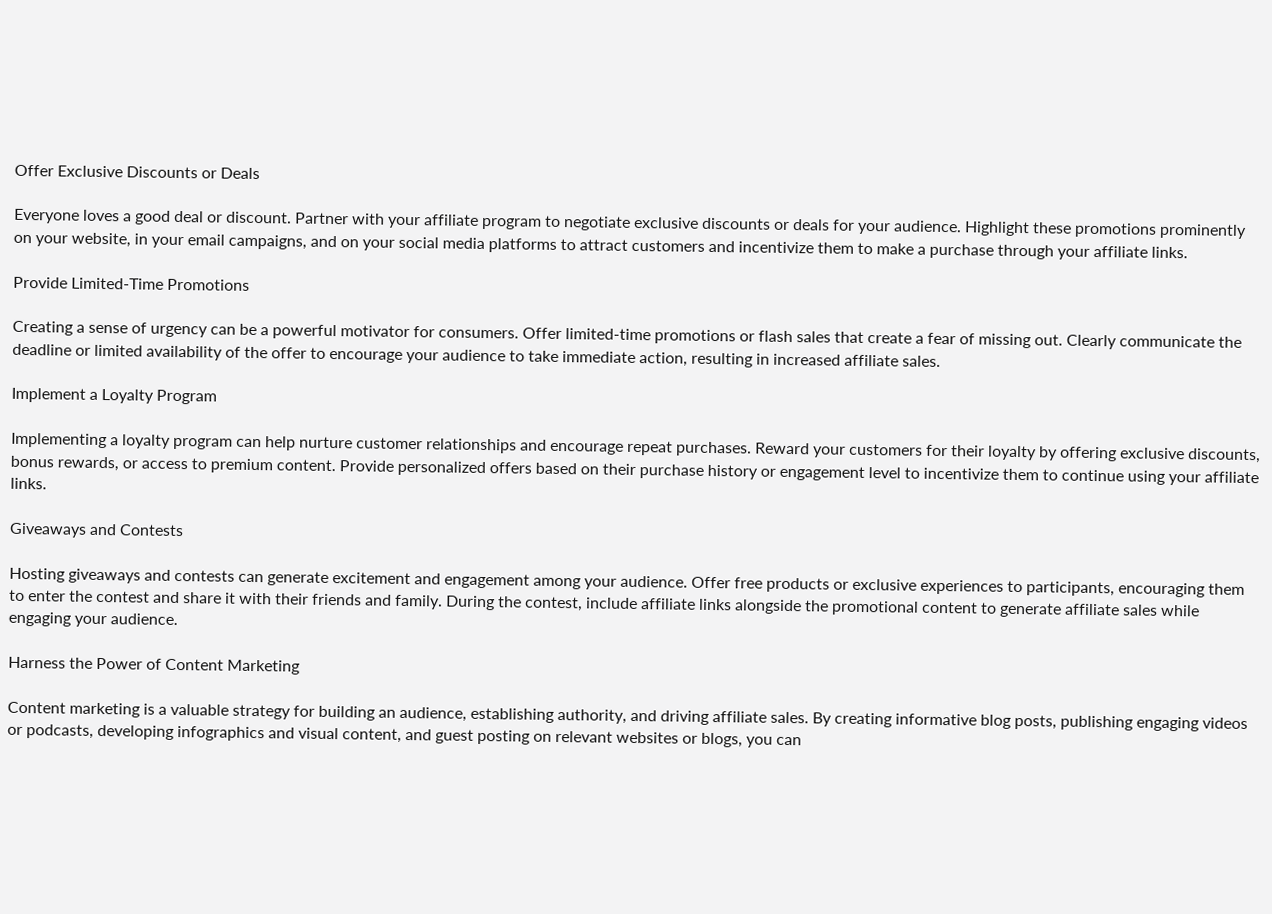Offer Exclusive Discounts or Deals

Everyone loves a good deal or discount. Partner with your affiliate program to negotiate exclusive discounts or deals for your audience. Highlight these promotions prominently on your website, in your email campaigns, and on your social media platforms to attract customers and incentivize them to make a purchase through your affiliate links.

Provide Limited-Time Promotions

Creating a sense of urgency can be a powerful motivator for consumers. Offer limited-time promotions or flash sales that create a fear of missing out. Clearly communicate the deadline or limited availability of the offer to encourage your audience to take immediate action, resulting in increased affiliate sales.

Implement a Loyalty Program

Implementing a loyalty program can help nurture customer relationships and encourage repeat purchases. Reward your customers for their loyalty by offering exclusive discounts, bonus rewards, or access to premium content. Provide personalized offers based on their purchase history or engagement level to incentivize them to continue using your affiliate links.

Giveaways and Contests

Hosting giveaways and contests can generate excitement and engagement among your audience. Offer free products or exclusive experiences to participants, encouraging them to enter the contest and share it with their friends and family. During the contest, include affiliate links alongside the promotional content to generate affiliate sales while engaging your audience.

Harness the Power of Content Marketing

Content marketing is a valuable strategy for building an audience, establishing authority, and driving affiliate sales. By creating informative blog posts, publishing engaging videos or podcasts, developing infographics and visual content, and guest posting on relevant websites or blogs, you can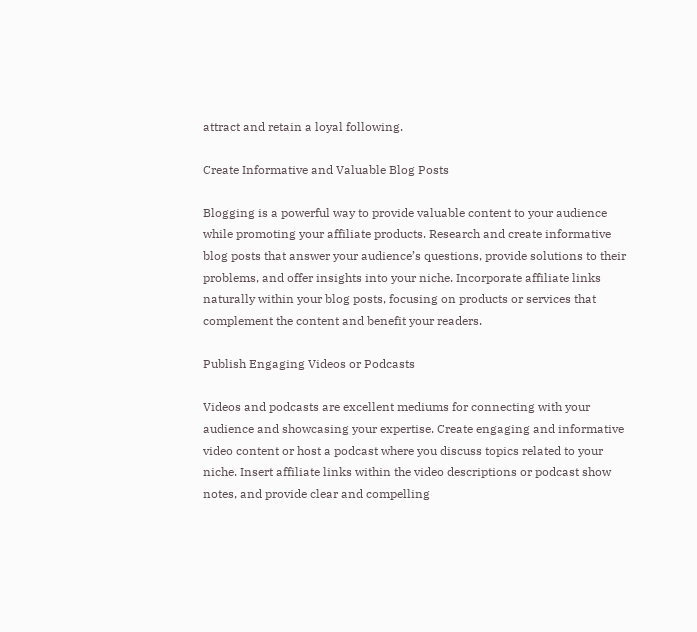attract and retain a loyal following.

Create Informative and Valuable Blog Posts

Blogging is a powerful way to provide valuable content to your audience while promoting your affiliate products. Research and create informative blog posts that answer your audience’s questions, provide solutions to their problems, and offer insights into your niche. Incorporate affiliate links naturally within your blog posts, focusing on products or services that complement the content and benefit your readers.

Publish Engaging Videos or Podcasts

Videos and podcasts are excellent mediums for connecting with your audience and showcasing your expertise. Create engaging and informative video content or host a podcast where you discuss topics related to your niche. Insert affiliate links within the video descriptions or podcast show notes, and provide clear and compelling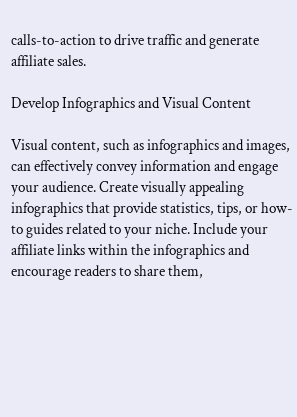calls-to-action to drive traffic and generate affiliate sales.

Develop Infographics and Visual Content

Visual content, such as infographics and images, can effectively convey information and engage your audience. Create visually appealing infographics that provide statistics, tips, or how-to guides related to your niche. Include your affiliate links within the infographics and encourage readers to share them,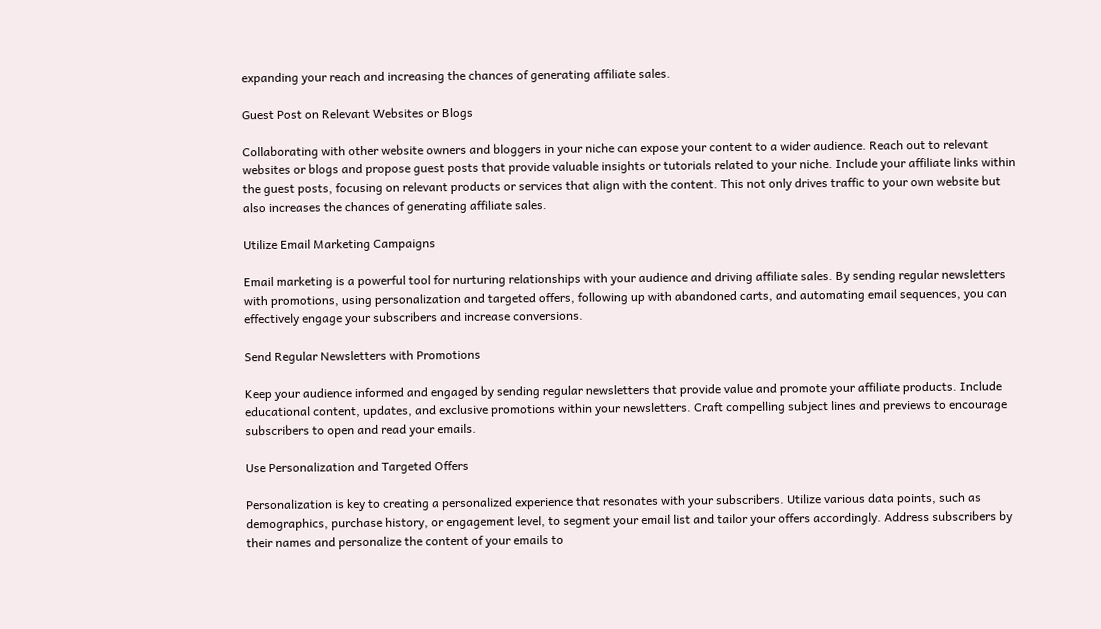expanding your reach and increasing the chances of generating affiliate sales.

Guest Post on Relevant Websites or Blogs

Collaborating with other website owners and bloggers in your niche can expose your content to a wider audience. Reach out to relevant websites or blogs and propose guest posts that provide valuable insights or tutorials related to your niche. Include your affiliate links within the guest posts, focusing on relevant products or services that align with the content. This not only drives traffic to your own website but also increases the chances of generating affiliate sales.

Utilize Email Marketing Campaigns

Email marketing is a powerful tool for nurturing relationships with your audience and driving affiliate sales. By sending regular newsletters with promotions, using personalization and targeted offers, following up with abandoned carts, and automating email sequences, you can effectively engage your subscribers and increase conversions.

Send Regular Newsletters with Promotions

Keep your audience informed and engaged by sending regular newsletters that provide value and promote your affiliate products. Include educational content, updates, and exclusive promotions within your newsletters. Craft compelling subject lines and previews to encourage subscribers to open and read your emails.

Use Personalization and Targeted Offers

Personalization is key to creating a personalized experience that resonates with your subscribers. Utilize various data points, such as demographics, purchase history, or engagement level, to segment your email list and tailor your offers accordingly. Address subscribers by their names and personalize the content of your emails to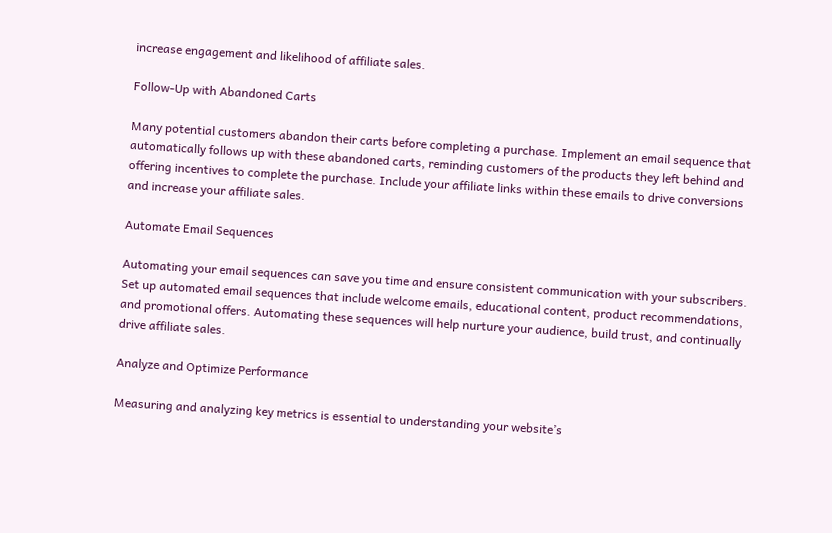increase engagement and likelihood of affiliate sales.

Follow-Up with Abandoned Carts

Many potential customers abandon their carts before completing a purchase. Implement an email sequence that automatically follows up with these abandoned carts, reminding customers of the products they left behind and offering incentives to complete the purchase. Include your affiliate links within these emails to drive conversions and increase your affiliate sales.

Automate Email Sequences

Automating your email sequences can save you time and ensure consistent communication with your subscribers. Set up automated email sequences that include welcome emails, educational content, product recommendations, and promotional offers. Automating these sequences will help nurture your audience, build trust, and continually drive affiliate sales.

Analyze and Optimize Performance

Measuring and analyzing key metrics is essential to understanding your website’s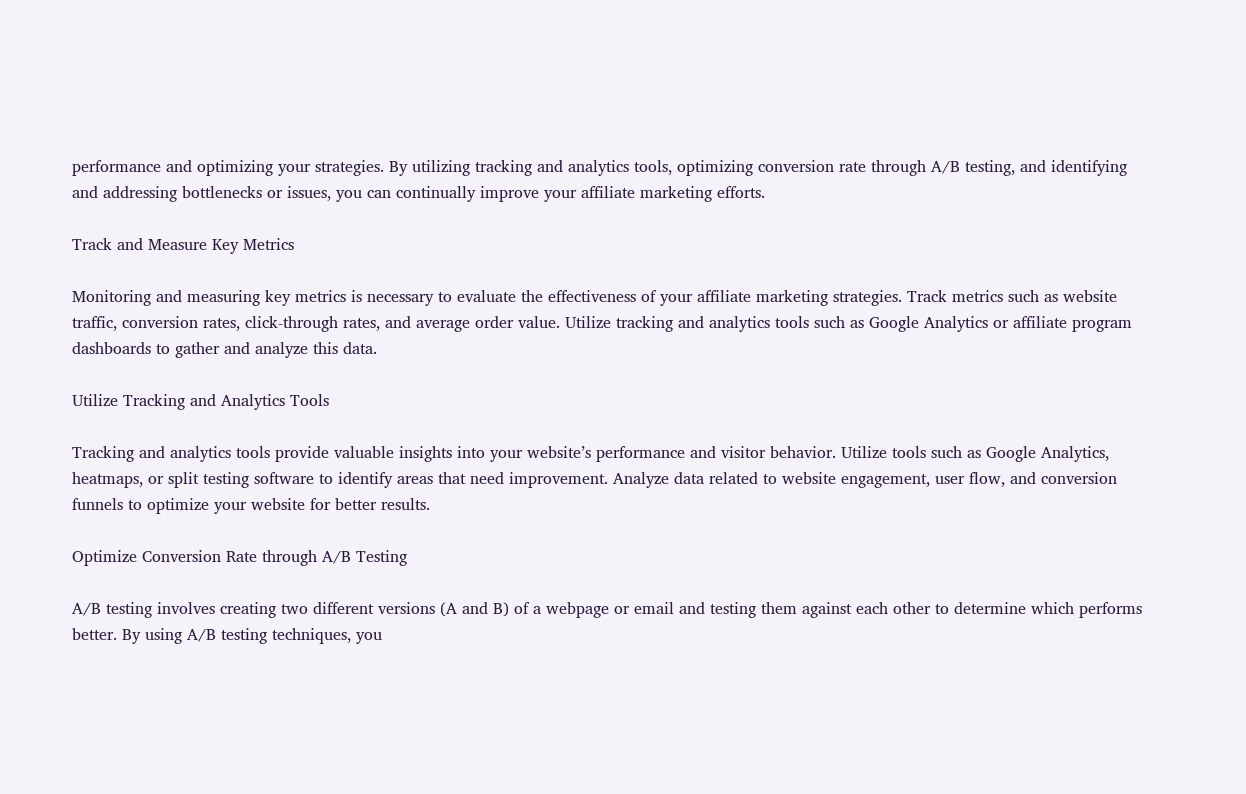performance and optimizing your strategies. By utilizing tracking and analytics tools, optimizing conversion rate through A/B testing, and identifying and addressing bottlenecks or issues, you can continually improve your affiliate marketing efforts.

Track and Measure Key Metrics

Monitoring and measuring key metrics is necessary to evaluate the effectiveness of your affiliate marketing strategies. Track metrics such as website traffic, conversion rates, click-through rates, and average order value. Utilize tracking and analytics tools such as Google Analytics or affiliate program dashboards to gather and analyze this data.

Utilize Tracking and Analytics Tools

Tracking and analytics tools provide valuable insights into your website’s performance and visitor behavior. Utilize tools such as Google Analytics, heatmaps, or split testing software to identify areas that need improvement. Analyze data related to website engagement, user flow, and conversion funnels to optimize your website for better results.

Optimize Conversion Rate through A/B Testing

A/B testing involves creating two different versions (A and B) of a webpage or email and testing them against each other to determine which performs better. By using A/B testing techniques, you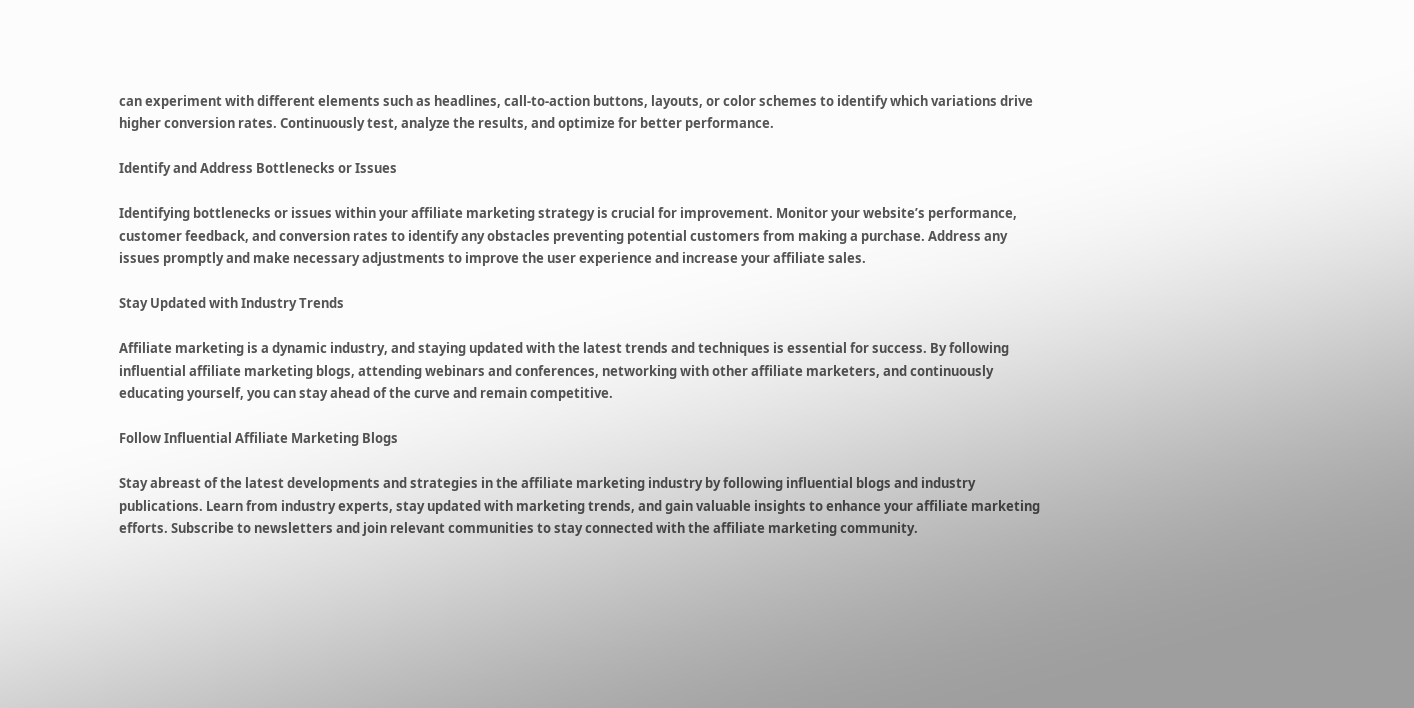can experiment with different elements such as headlines, call-to-action buttons, layouts, or color schemes to identify which variations drive higher conversion rates. Continuously test, analyze the results, and optimize for better performance.

Identify and Address Bottlenecks or Issues

Identifying bottlenecks or issues within your affiliate marketing strategy is crucial for improvement. Monitor your website’s performance, customer feedback, and conversion rates to identify any obstacles preventing potential customers from making a purchase. Address any issues promptly and make necessary adjustments to improve the user experience and increase your affiliate sales.

Stay Updated with Industry Trends

Affiliate marketing is a dynamic industry, and staying updated with the latest trends and techniques is essential for success. By following influential affiliate marketing blogs, attending webinars and conferences, networking with other affiliate marketers, and continuously educating yourself, you can stay ahead of the curve and remain competitive.

Follow Influential Affiliate Marketing Blogs

Stay abreast of the latest developments and strategies in the affiliate marketing industry by following influential blogs and industry publications. Learn from industry experts, stay updated with marketing trends, and gain valuable insights to enhance your affiliate marketing efforts. Subscribe to newsletters and join relevant communities to stay connected with the affiliate marketing community.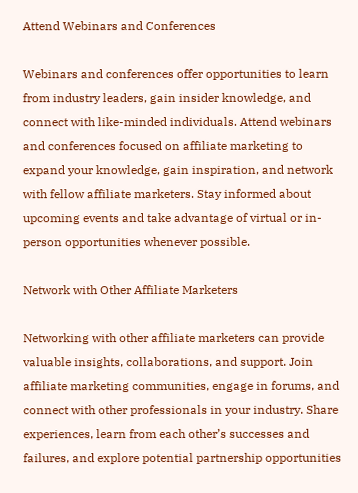Attend Webinars and Conferences

Webinars and conferences offer opportunities to learn from industry leaders, gain insider knowledge, and connect with like-minded individuals. Attend webinars and conferences focused on affiliate marketing to expand your knowledge, gain inspiration, and network with fellow affiliate marketers. Stay informed about upcoming events and take advantage of virtual or in-person opportunities whenever possible.

Network with Other Affiliate Marketers

Networking with other affiliate marketers can provide valuable insights, collaborations, and support. Join affiliate marketing communities, engage in forums, and connect with other professionals in your industry. Share experiences, learn from each other’s successes and failures, and explore potential partnership opportunities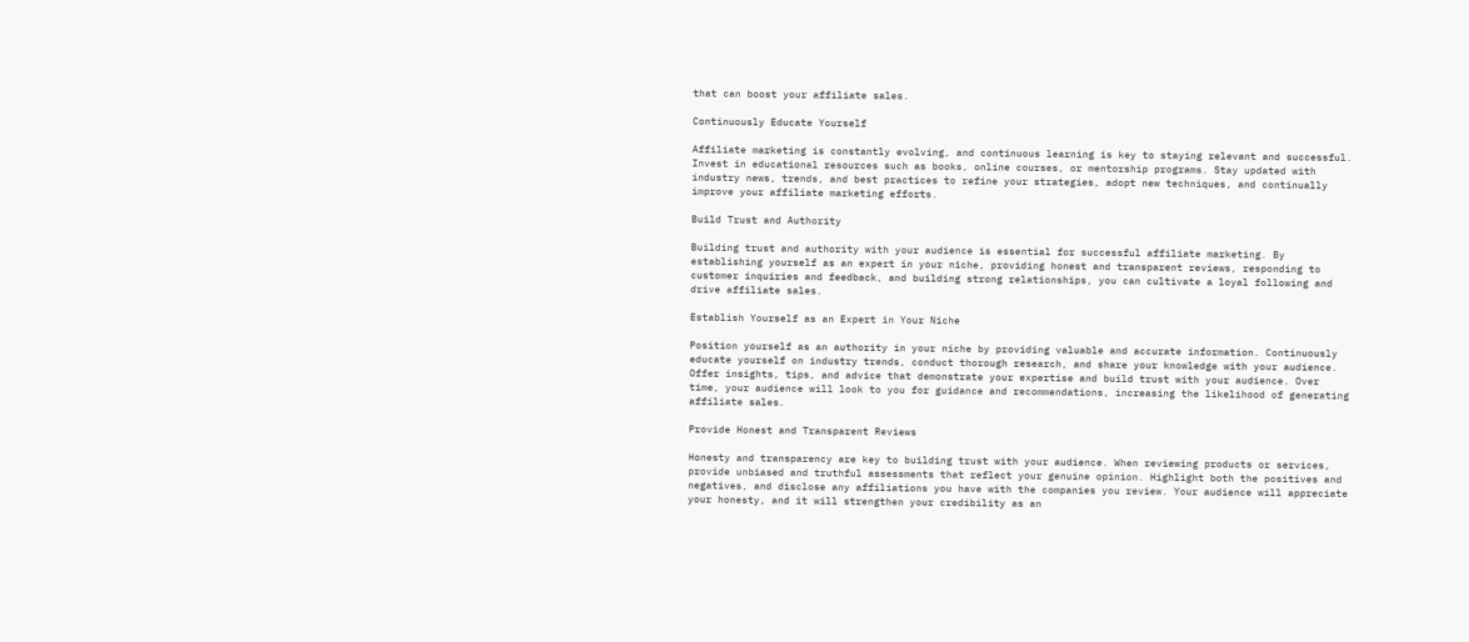that can boost your affiliate sales.

Continuously Educate Yourself

Affiliate marketing is constantly evolving, and continuous learning is key to staying relevant and successful. Invest in educational resources such as books, online courses, or mentorship programs. Stay updated with industry news, trends, and best practices to refine your strategies, adopt new techniques, and continually improve your affiliate marketing efforts.

Build Trust and Authority

Building trust and authority with your audience is essential for successful affiliate marketing. By establishing yourself as an expert in your niche, providing honest and transparent reviews, responding to customer inquiries and feedback, and building strong relationships, you can cultivate a loyal following and drive affiliate sales.

Establish Yourself as an Expert in Your Niche

Position yourself as an authority in your niche by providing valuable and accurate information. Continuously educate yourself on industry trends, conduct thorough research, and share your knowledge with your audience. Offer insights, tips, and advice that demonstrate your expertise and build trust with your audience. Over time, your audience will look to you for guidance and recommendations, increasing the likelihood of generating affiliate sales.

Provide Honest and Transparent Reviews

Honesty and transparency are key to building trust with your audience. When reviewing products or services, provide unbiased and truthful assessments that reflect your genuine opinion. Highlight both the positives and negatives, and disclose any affiliations you have with the companies you review. Your audience will appreciate your honesty, and it will strengthen your credibility as an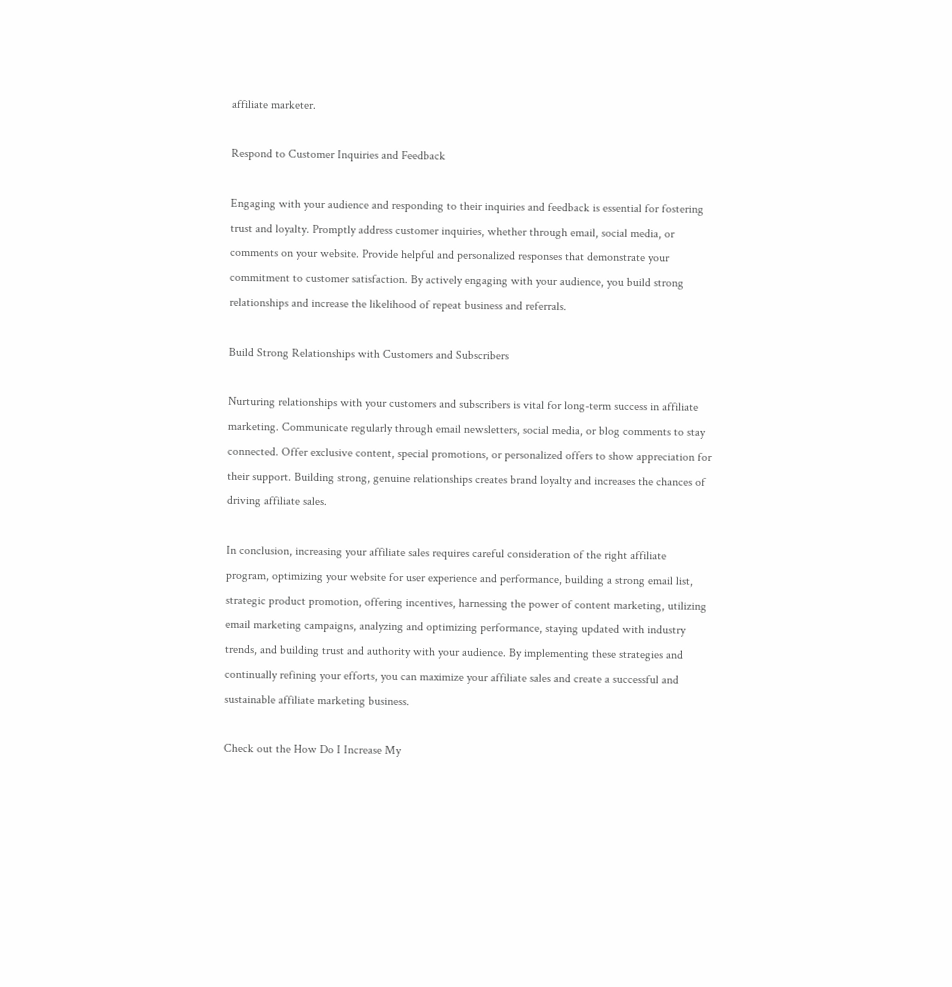affiliate marketer.

Respond to Customer Inquiries and Feedback

Engaging with your audience and responding to their inquiries and feedback is essential for fostering trust and loyalty. Promptly address customer inquiries, whether through email, social media, or comments on your website. Provide helpful and personalized responses that demonstrate your commitment to customer satisfaction. By actively engaging with your audience, you build strong relationships and increase the likelihood of repeat business and referrals.

Build Strong Relationships with Customers and Subscribers

Nurturing relationships with your customers and subscribers is vital for long-term success in affiliate marketing. Communicate regularly through email newsletters, social media, or blog comments to stay connected. Offer exclusive content, special promotions, or personalized offers to show appreciation for their support. Building strong, genuine relationships creates brand loyalty and increases the chances of driving affiliate sales.

In conclusion, increasing your affiliate sales requires careful consideration of the right affiliate program, optimizing your website for user experience and performance, building a strong email list, strategic product promotion, offering incentives, harnessing the power of content marketing, utilizing email marketing campaigns, analyzing and optimizing performance, staying updated with industry trends, and building trust and authority with your audience. By implementing these strategies and continually refining your efforts, you can maximize your affiliate sales and create a successful and sustainable affiliate marketing business.

Check out the How Do I Increase My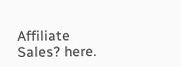Affiliate Sales? here.